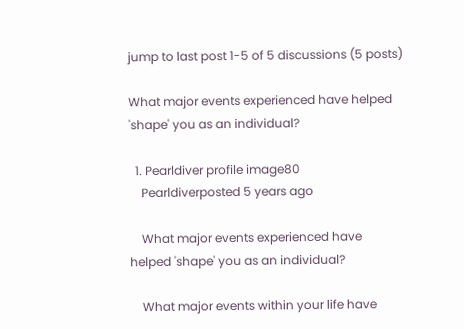jump to last post 1-5 of 5 discussions (5 posts)

What major events experienced have helped 'shape' you as an individual?

  1. Pearldiver profile image80
    Pearldiverposted 5 years ago

    What major events experienced have helped 'shape' you as an individual?

    What major events within your life have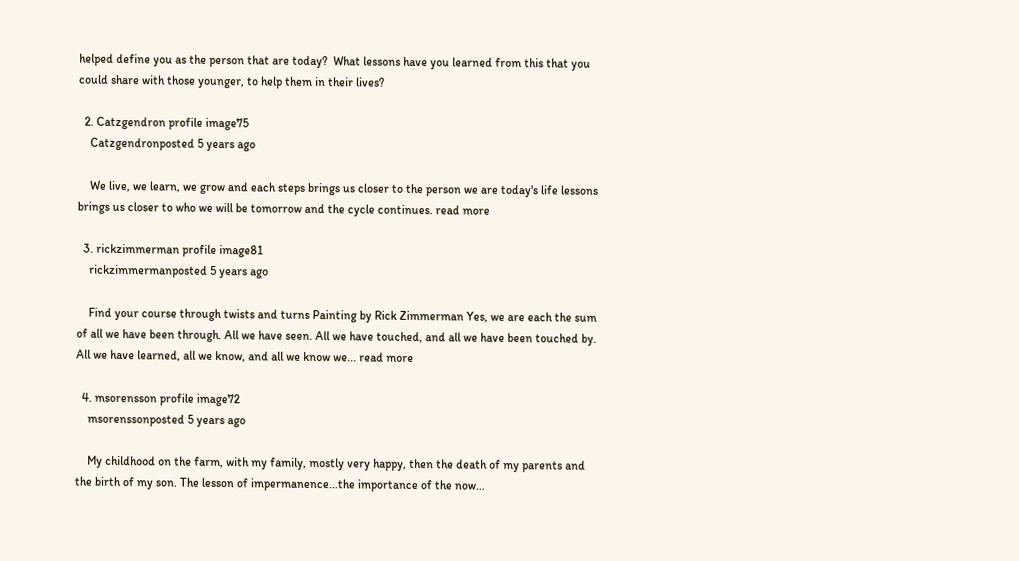helped define you as the person that are today?  What lessons have you learned from this that you could share with those younger, to help them in their lives?

  2. Catzgendron profile image75
    Catzgendronposted 5 years ago

    We live, we learn, we grow and each steps brings us closer to the person we are today's life lessons brings us closer to who we will be tomorrow and the cycle continues. read more

  3. rickzimmerman profile image81
    rickzimmermanposted 5 years ago

    Find your course through twists and turns Painting by Rick Zimmerman Yes, we are each the sum of all we have been through. All we have seen. All we have touched, and all we have been touched by. All we have learned, all we know, and all we know we... read more

  4. msorensson profile image72
    msorenssonposted 5 years ago

    My childhood on the farm, with my family, mostly very happy, then the death of my parents and the birth of my son. The lesson of impermanence...the importance of the now...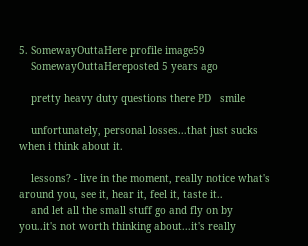5. SomewayOuttaHere profile image59
    SomewayOuttaHereposted 5 years ago

    pretty heavy duty questions there PD   smile

    unfortunately, personal losses...that just sucks when i think about it.

    lessons? - live in the moment, really notice what's around you, see it, hear it, feel it, taste it..
    and let all the small stuff go and fly on by you..it's not worth thinking about...it's really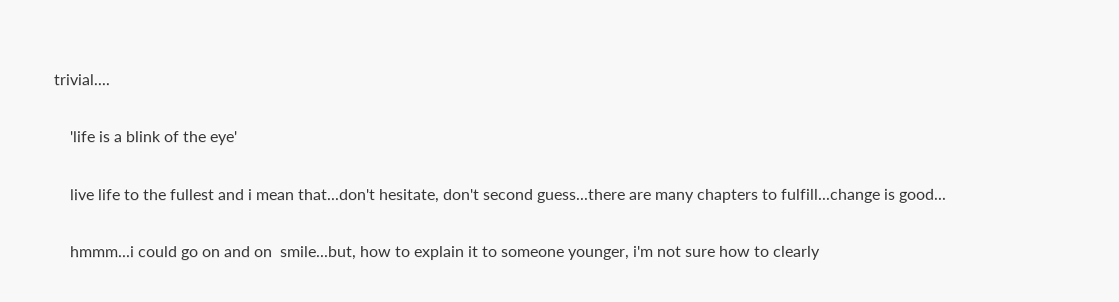trivial....

    'life is a blink of the eye'

    live life to the fullest and i mean that...don't hesitate, don't second guess...there are many chapters to fulfill...change is good...

    hmmm...i could go on and on  smile...but, how to explain it to someone younger, i'm not sure how to clearly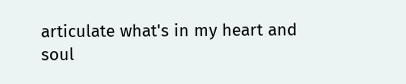articulate what's in my heart and soul